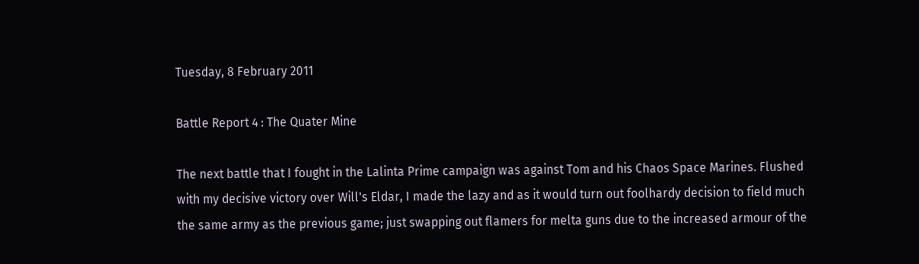Tuesday, 8 February 2011

Battle Report 4 : The Quater Mine

The next battle that I fought in the Lalinta Prime campaign was against Tom and his Chaos Space Marines. Flushed with my decisive victory over Will's Eldar, I made the lazy and as it would turn out foolhardy decision to field much the same army as the previous game; just swapping out flamers for melta guns due to the increased armour of the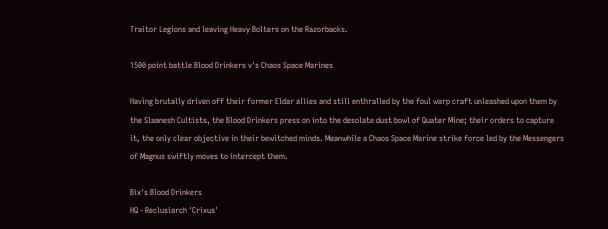Traitor Legions and leaving Heavy Bolters on the Razorbacks.

1500 point battle Blood Drinkers v's Chaos Space Marines

Having brutally driven off their former Eldar allies and still enthralled by the foul warp craft unleashed upon them by the Slaanesh Cultists, the Blood Drinkers press on into the desolate dust bowl of Quater Mine; their orders to capture it, the only clear objective in their bewitched minds. Meanwhile a Chaos Space Marine strike force led by the Messengers of Magnus swiftly moves to intercept them.

Bix's Blood Drinkers
HQ - Reclusiarch 'Crixus'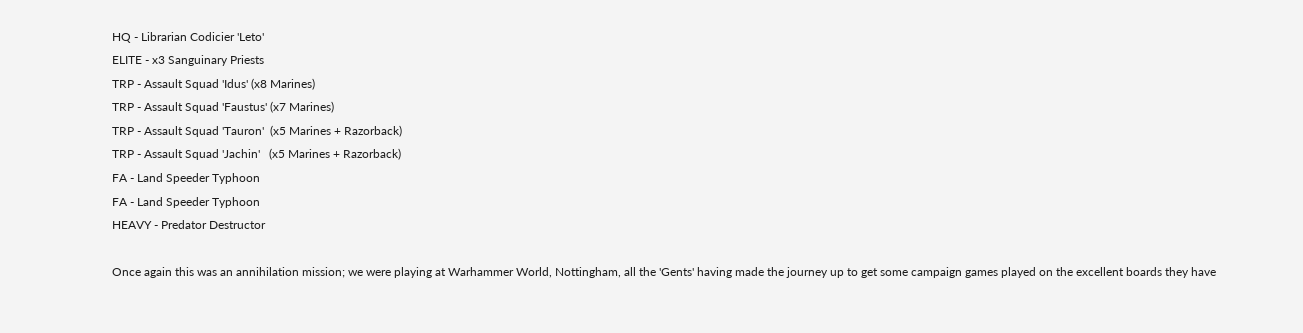HQ - Librarian Codicier 'Leto'
ELITE - x3 Sanguinary Priests
TRP - Assault Squad 'Idus' (x8 Marines)
TRP - Assault Squad 'Faustus' (x7 Marines)
TRP - Assault Squad 'Tauron'  (x5 Marines + Razorback)
TRP - Assault Squad 'Jachin'   (x5 Marines + Razorback)
FA - Land Speeder Typhoon
FA - Land Speeder Typhoon
HEAVY - Predator Destructor

Once again this was an annihilation mission; we were playing at Warhammer World, Nottingham, all the 'Gents' having made the journey up to get some campaign games played on the excellent boards they have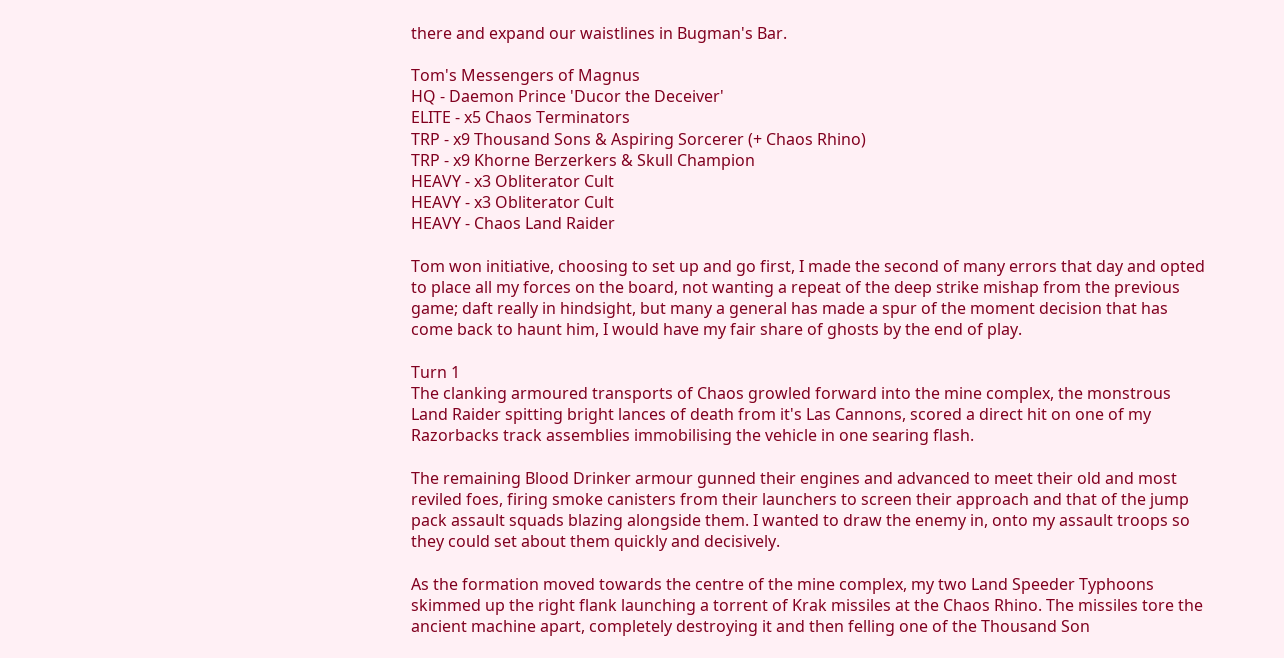there and expand our waistlines in Bugman's Bar.

Tom's Messengers of Magnus
HQ - Daemon Prince 'Ducor the Deceiver'
ELITE - x5 Chaos Terminators
TRP - x9 Thousand Sons & Aspiring Sorcerer (+ Chaos Rhino)
TRP - x9 Khorne Berzerkers & Skull Champion
HEAVY - x3 Obliterator Cult
HEAVY - x3 Obliterator Cult
HEAVY - Chaos Land Raider

Tom won initiative, choosing to set up and go first, I made the second of many errors that day and opted to place all my forces on the board, not wanting a repeat of the deep strike mishap from the previous game; daft really in hindsight, but many a general has made a spur of the moment decision that has come back to haunt him, I would have my fair share of ghosts by the end of play.

Turn 1
The clanking armoured transports of Chaos growled forward into the mine complex, the monstrous Land Raider spitting bright lances of death from it's Las Cannons, scored a direct hit on one of my Razorbacks track assemblies immobilising the vehicle in one searing flash.

The remaining Blood Drinker armour gunned their engines and advanced to meet their old and most reviled foes, firing smoke canisters from their launchers to screen their approach and that of the jump pack assault squads blazing alongside them. I wanted to draw the enemy in, onto my assault troops so they could set about them quickly and decisively.

As the formation moved towards the centre of the mine complex, my two Land Speeder Typhoons skimmed up the right flank launching a torrent of Krak missiles at the Chaos Rhino. The missiles tore the ancient machine apart, completely destroying it and then felling one of the Thousand Son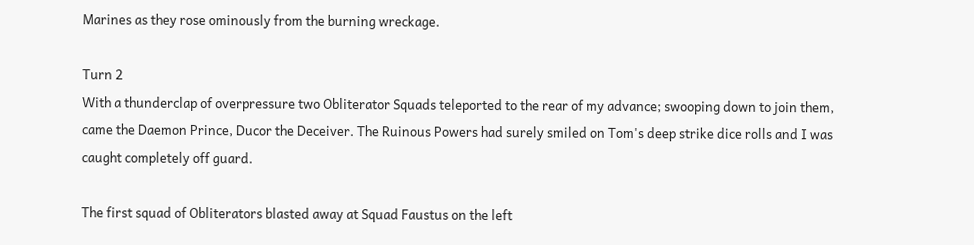Marines as they rose ominously from the burning wreckage.

Turn 2
With a thunderclap of overpressure two Obliterator Squads teleported to the rear of my advance; swooping down to join them, came the Daemon Prince, Ducor the Deceiver. The Ruinous Powers had surely smiled on Tom's deep strike dice rolls and I was caught completely off guard.

The first squad of Obliterators blasted away at Squad Faustus on the left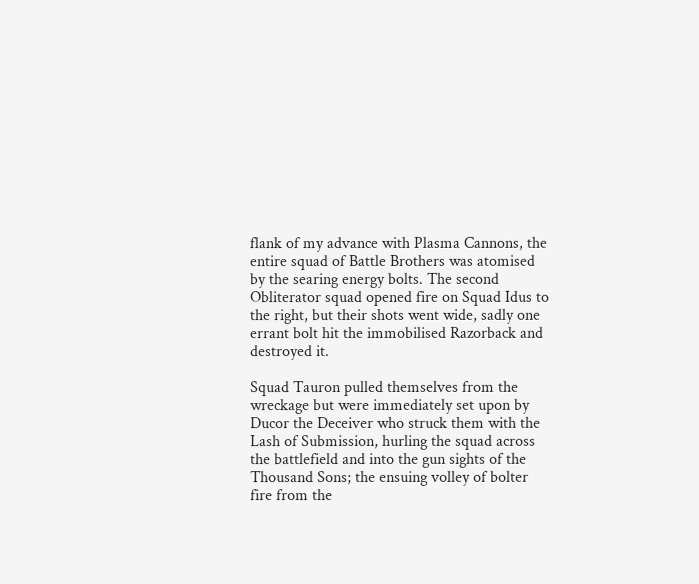flank of my advance with Plasma Cannons, the entire squad of Battle Brothers was atomised by the searing energy bolts. The second Obliterator squad opened fire on Squad Idus to the right, but their shots went wide, sadly one errant bolt hit the immobilised Razorback and destroyed it.

Squad Tauron pulled themselves from the wreckage but were immediately set upon by Ducor the Deceiver who struck them with the Lash of Submission, hurling the squad across the battlefield and into the gun sights of the Thousand Sons; the ensuing volley of bolter fire from the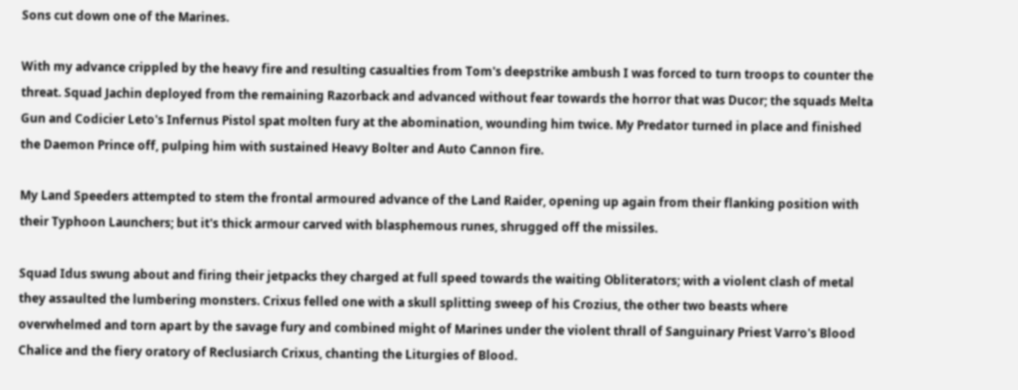Sons cut down one of the Marines.

With my advance crippled by the heavy fire and resulting casualties from Tom's deepstrike ambush I was forced to turn troops to counter the threat. Squad Jachin deployed from the remaining Razorback and advanced without fear towards the horror that was Ducor; the squads Melta Gun and Codicier Leto's Infernus Pistol spat molten fury at the abomination, wounding him twice. My Predator turned in place and finished the Daemon Prince off, pulping him with sustained Heavy Bolter and Auto Cannon fire.

My Land Speeders attempted to stem the frontal armoured advance of the Land Raider, opening up again from their flanking position with their Typhoon Launchers; but it's thick armour carved with blasphemous runes, shrugged off the missiles.

Squad Idus swung about and firing their jetpacks they charged at full speed towards the waiting Obliterators; with a violent clash of metal they assaulted the lumbering monsters. Crixus felled one with a skull splitting sweep of his Crozius, the other two beasts where overwhelmed and torn apart by the savage fury and combined might of Marines under the violent thrall of Sanguinary Priest Varro's Blood Chalice and the fiery oratory of Reclusiarch Crixus, chanting the Liturgies of Blood.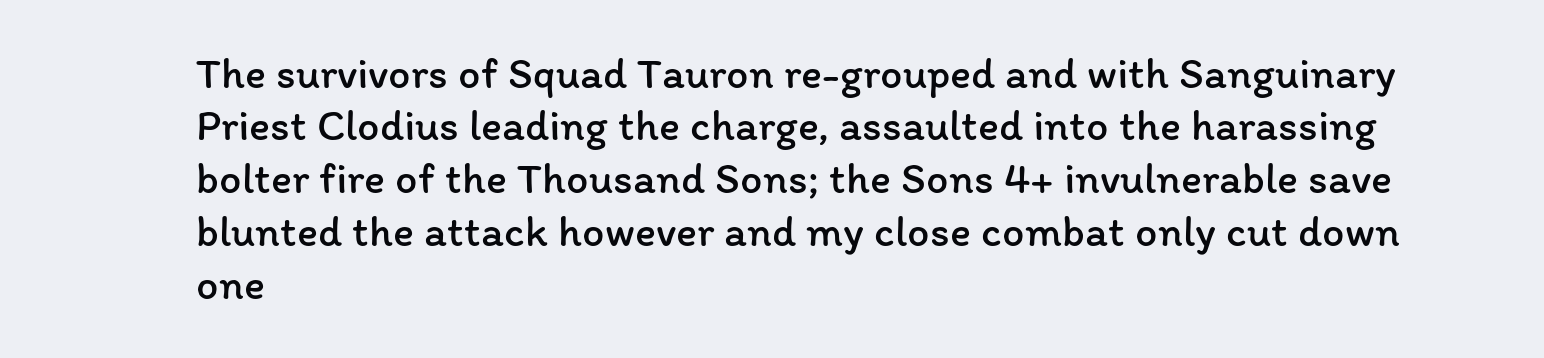The survivors of Squad Tauron re-grouped and with Sanguinary Priest Clodius leading the charge, assaulted into the harassing bolter fire of the Thousand Sons; the Sons 4+ invulnerable save blunted the attack however and my close combat only cut down one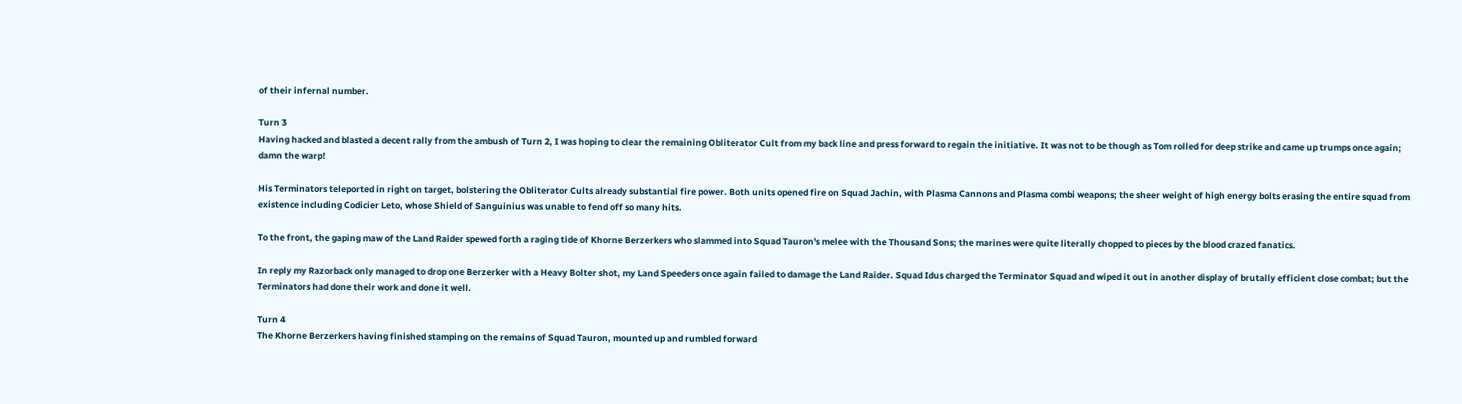of their infernal number.

Turn 3
Having hacked and blasted a decent rally from the ambush of Turn 2, I was hoping to clear the remaining Obliterator Cult from my back line and press forward to regain the initiative. It was not to be though as Tom rolled for deep strike and came up trumps once again; damn the warp!

His Terminators teleported in right on target, bolstering the Obliterator Cults already substantial fire power. Both units opened fire on Squad Jachin, with Plasma Cannons and Plasma combi weapons; the sheer weight of high energy bolts erasing the entire squad from existence including Codicier Leto, whose Shield of Sanguinius was unable to fend off so many hits.

To the front, the gaping maw of the Land Raider spewed forth a raging tide of Khorne Berzerkers who slammed into Squad Tauron's melee with the Thousand Sons; the marines were quite literally chopped to pieces by the blood crazed fanatics.

In reply my Razorback only managed to drop one Berzerker with a Heavy Bolter shot, my Land Speeders once again failed to damage the Land Raider. Squad Idus charged the Terminator Squad and wiped it out in another display of brutally efficient close combat; but the Terminators had done their work and done it well.

Turn 4
The Khorne Berzerkers having finished stamping on the remains of Squad Tauron, mounted up and rumbled forward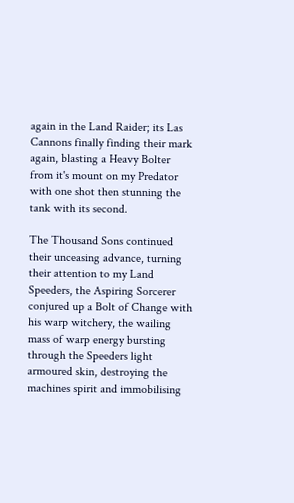again in the Land Raider; its Las Cannons finally finding their mark again, blasting a Heavy Bolter from it's mount on my Predator with one shot then stunning the tank with its second.

The Thousand Sons continued their unceasing advance, turning their attention to my Land Speeders, the Aspiring Sorcerer conjured up a Bolt of Change with his warp witchery, the wailing mass of warp energy bursting through the Speeders light armoured skin, destroying the machines spirit and immobilising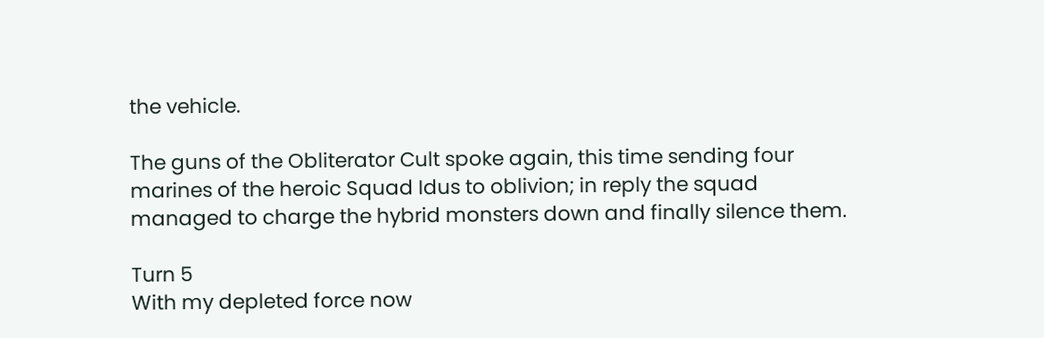the vehicle.

The guns of the Obliterator Cult spoke again, this time sending four marines of the heroic Squad Idus to oblivion; in reply the squad managed to charge the hybrid monsters down and finally silence them.

Turn 5
With my depleted force now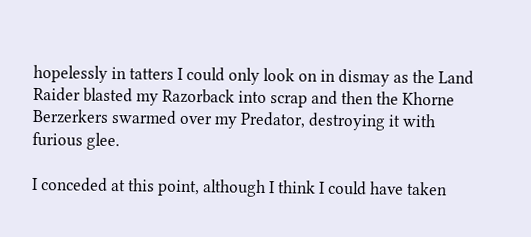hopelessly in tatters I could only look on in dismay as the Land Raider blasted my Razorback into scrap and then the Khorne Berzerkers swarmed over my Predator, destroying it with furious glee.

I conceded at this point, although I think I could have taken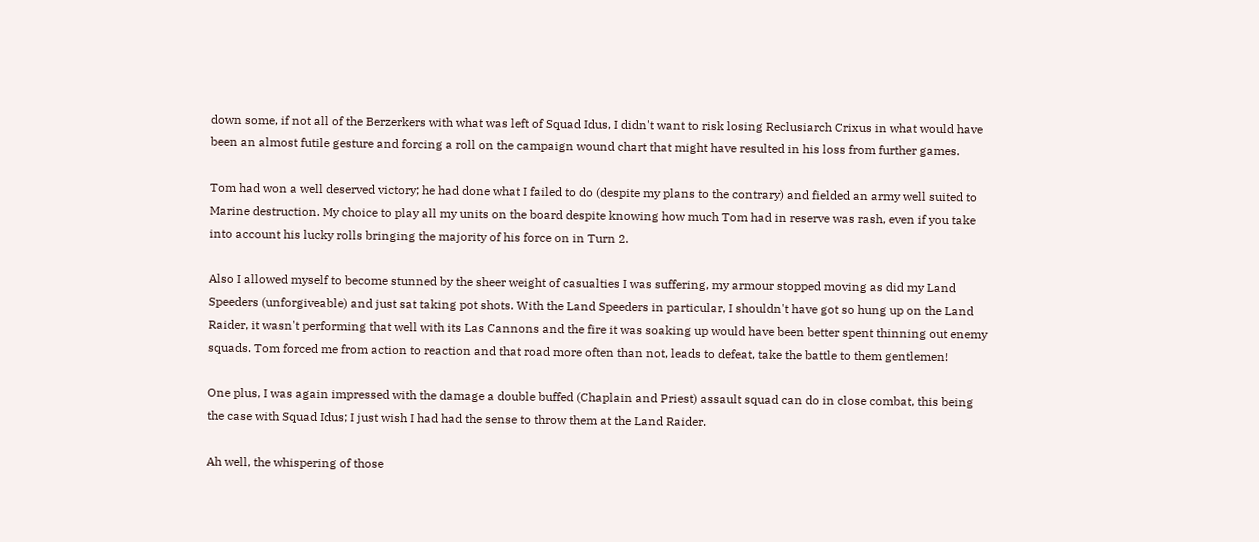down some, if not all of the Berzerkers with what was left of Squad Idus, I didn't want to risk losing Reclusiarch Crixus in what would have been an almost futile gesture and forcing a roll on the campaign wound chart that might have resulted in his loss from further games.

Tom had won a well deserved victory; he had done what I failed to do (despite my plans to the contrary) and fielded an army well suited to Marine destruction. My choice to play all my units on the board despite knowing how much Tom had in reserve was rash, even if you take into account his lucky rolls bringing the majority of his force on in Turn 2.

Also I allowed myself to become stunned by the sheer weight of casualties I was suffering, my armour stopped moving as did my Land Speeders (unforgiveable) and just sat taking pot shots. With the Land Speeders in particular, I shouldn't have got so hung up on the Land Raider, it wasn't performing that well with its Las Cannons and the fire it was soaking up would have been better spent thinning out enemy squads. Tom forced me from action to reaction and that road more often than not, leads to defeat, take the battle to them gentlemen!

One plus, I was again impressed with the damage a double buffed (Chaplain and Priest) assault squad can do in close combat, this being the case with Squad Idus; I just wish I had had the sense to throw them at the Land Raider.

Ah well, the whispering of those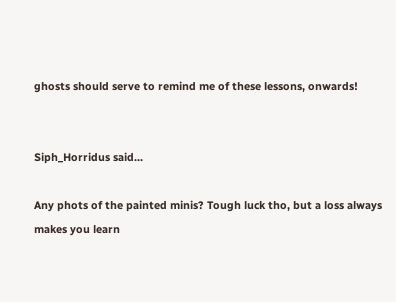ghosts should serve to remind me of these lessons, onwards!


Siph_Horridus said...

Any phots of the painted minis? Tough luck tho, but a loss always makes you learn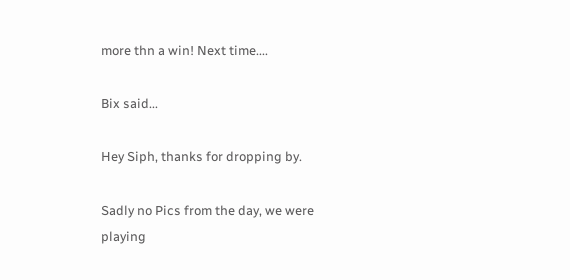more thn a win! Next time....

Bix said...

Hey Siph, thanks for dropping by.

Sadly no Pics from the day, we were playing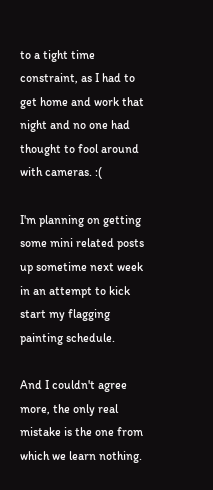to a tight time constraint, as I had to get home and work that night and no one had thought to fool around with cameras. :(

I'm planning on getting some mini related posts up sometime next week in an attempt to kick start my flagging painting schedule.

And I couldn't agree more, the only real mistake is the one from which we learn nothing.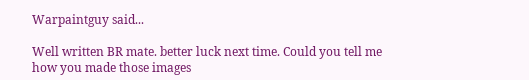Warpaintguy said...

Well written BR mate. better luck next time. Could you tell me how you made those images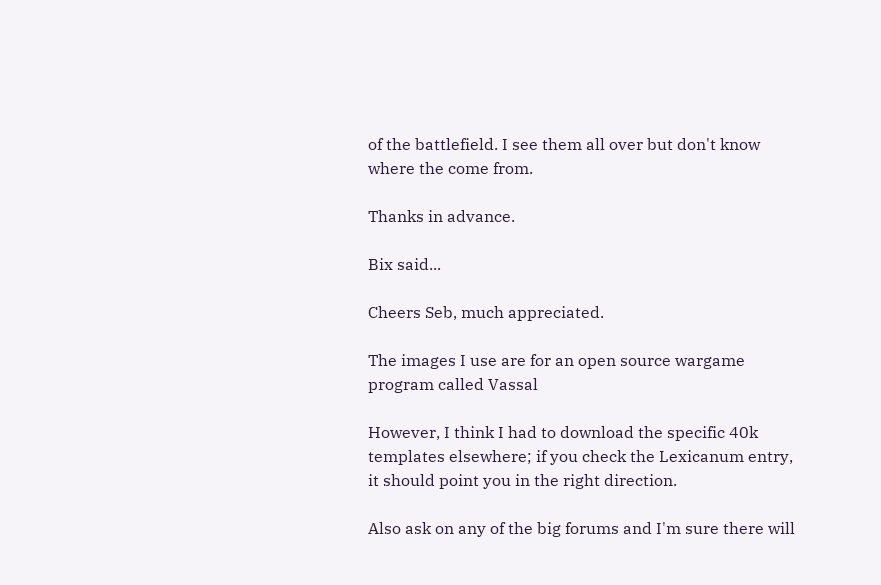of the battlefield. I see them all over but don't know where the come from.

Thanks in advance.

Bix said...

Cheers Seb, much appreciated.

The images I use are for an open source wargame program called Vassal

However, I think I had to download the specific 40k templates elsewhere; if you check the Lexicanum entry, it should point you in the right direction.

Also ask on any of the big forums and I'm sure there will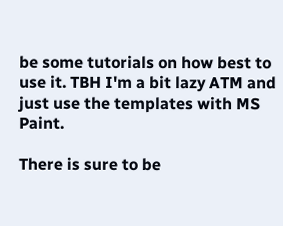be some tutorials on how best to use it. TBH I'm a bit lazy ATM and just use the templates with MS Paint.

There is sure to be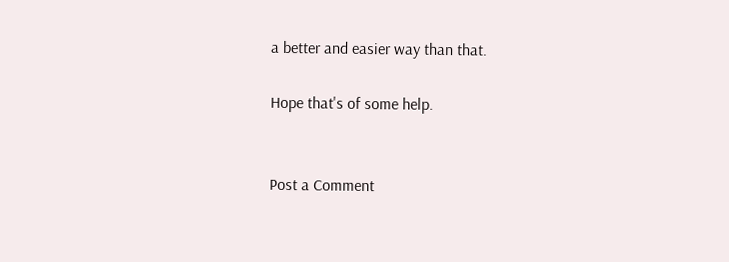a better and easier way than that.

Hope that's of some help.


Post a Comment